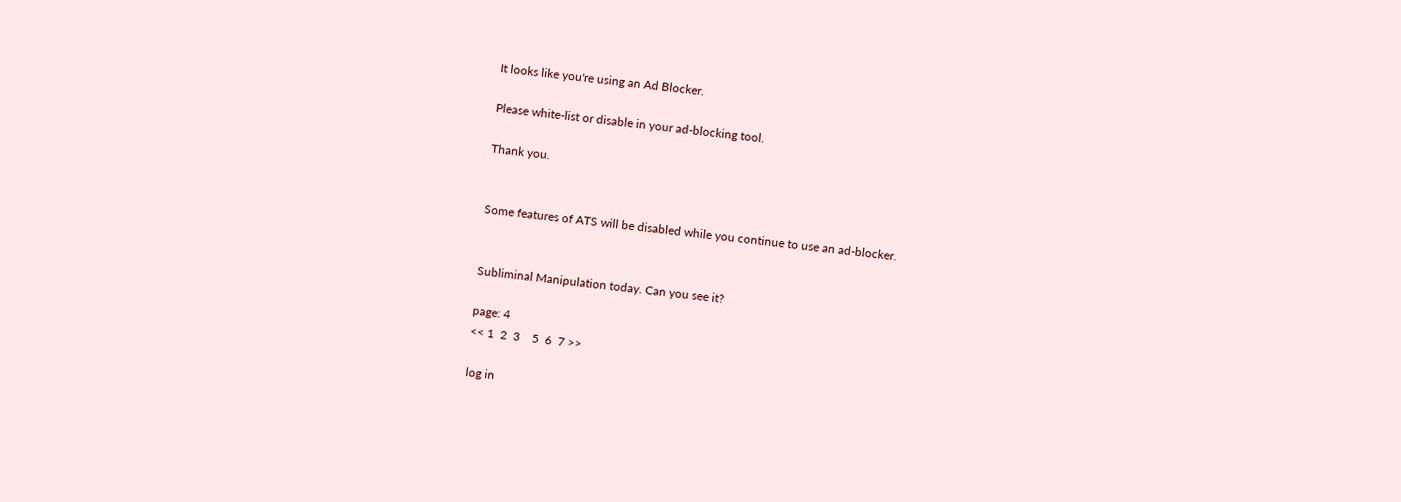It looks like you're using an Ad Blocker.

Please white-list or disable in your ad-blocking tool.

Thank you.


Some features of ATS will be disabled while you continue to use an ad-blocker.


Subliminal Manipulation today. Can you see it?

page: 4
<< 1  2  3    5  6  7 >>

log in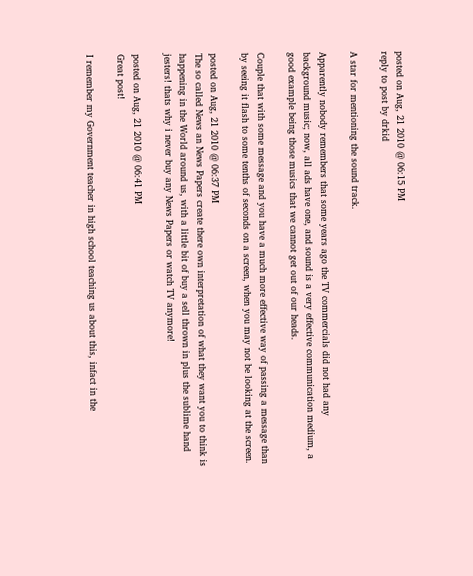posted on Aug, 21 2010 @ 06:15 PM
reply to post by drkid

A star for mentioning the sound track.

Apparently nobody remembers that some years ago the TV commercials did not had any background music; now, all ads have one, and sound is a very effective communication medium, a good example being those musics that we cannot get out of our heads.

Couple that with some message and you have a much more effective way of passing a message than by seeing it flash to some tenths of seconds on a screen, when you may not be looking at the screen.

posted on Aug, 21 2010 @ 06:37 PM
The so called News an News Papers create there own interpretation of what they want you to think is happening in the World around us, with a little bit of buy a sell thrown in plus the sublime hand jesters! thats why i never buy any News Papers or watch TV anymore!

posted on Aug, 21 2010 @ 06:41 PM
Great post!

I remember my Government teacher in high school teaching us about this, infact in the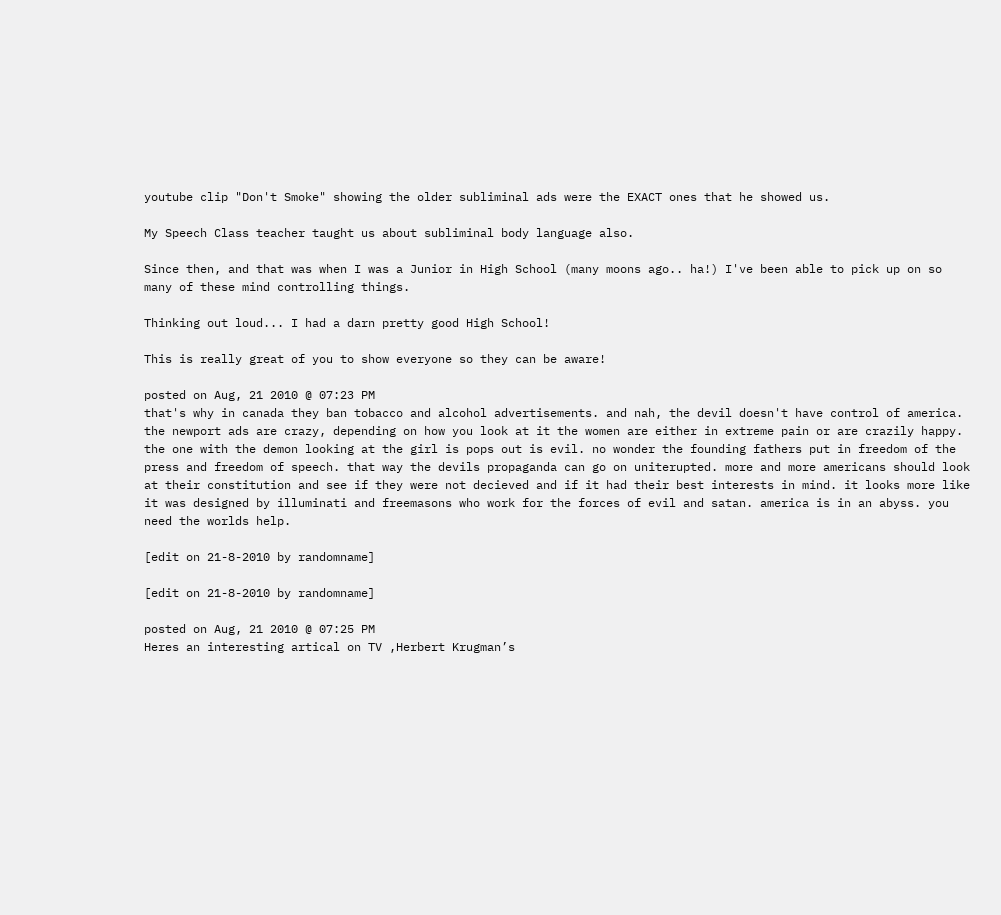youtube clip "Don't Smoke" showing the older subliminal ads were the EXACT ones that he showed us.

My Speech Class teacher taught us about subliminal body language also.

Since then, and that was when I was a Junior in High School (many moons ago.. ha!) I've been able to pick up on so many of these mind controlling things.

Thinking out loud... I had a darn pretty good High School!

This is really great of you to show everyone so they can be aware!

posted on Aug, 21 2010 @ 07:23 PM
that's why in canada they ban tobacco and alcohol advertisements. and nah, the devil doesn't have control of america. the newport ads are crazy, depending on how you look at it the women are either in extreme pain or are crazily happy. the one with the demon looking at the girl is pops out is evil. no wonder the founding fathers put in freedom of the press and freedom of speech. that way the devils propaganda can go on uniterupted. more and more americans should look at their constitution and see if they were not decieved and if it had their best interests in mind. it looks more like it was designed by illuminati and freemasons who work for the forces of evil and satan. america is in an abyss. you need the worlds help.

[edit on 21-8-2010 by randomname]

[edit on 21-8-2010 by randomname]

posted on Aug, 21 2010 @ 07:25 PM
Heres an interesting artical on TV ,Herbert Krugman’s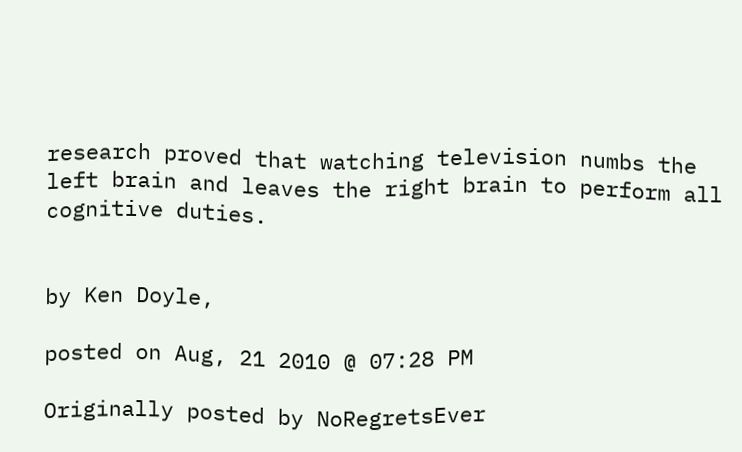research proved that watching television numbs the left brain and leaves the right brain to perform all cognitive duties.


by Ken Doyle,

posted on Aug, 21 2010 @ 07:28 PM

Originally posted by NoRegretsEver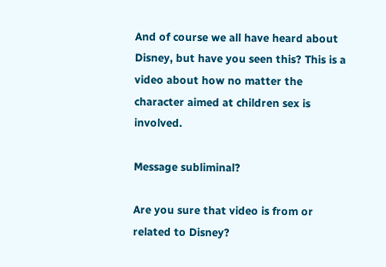And of course we all have heard about Disney, but have you seen this? This is a video about how no matter the character aimed at children sex is involved.

Message subliminal?

Are you sure that video is from or related to Disney?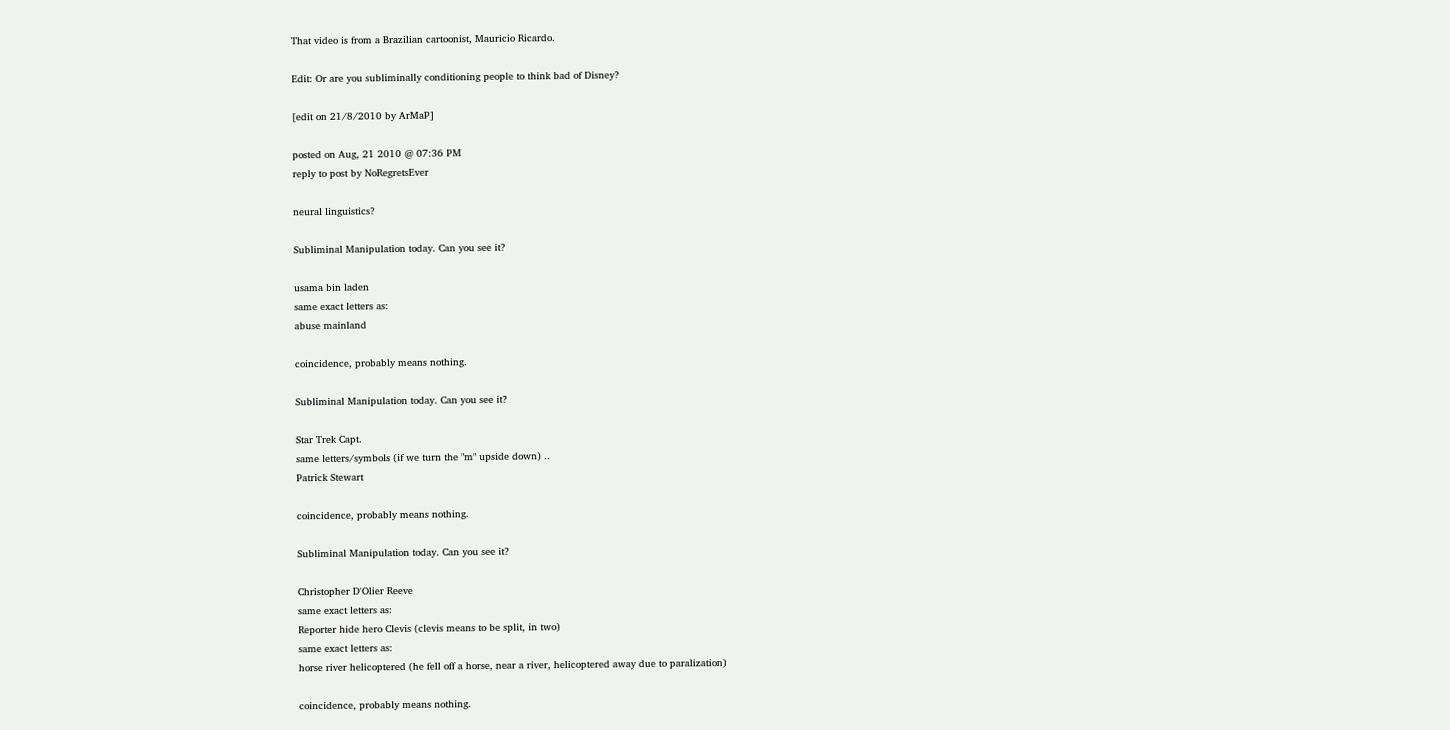That video is from a Brazilian cartoonist, Mauricio Ricardo.

Edit: Or are you subliminally conditioning people to think bad of Disney?

[edit on 21/8/2010 by ArMaP]

posted on Aug, 21 2010 @ 07:36 PM
reply to post by NoRegretsEver

neural linguistics?

Subliminal Manipulation today. Can you see it?

usama bin laden
same exact letters as:
abuse mainland

coincidence, probably means nothing.

Subliminal Manipulation today. Can you see it?

Star Trek Capt.
same letters/symbols (if we turn the "m" upside down) ..
Patrick Stewart

coincidence, probably means nothing.

Subliminal Manipulation today. Can you see it?

Christopher D'Olier Reeve
same exact letters as:
Reporter hide hero Clevis (clevis means to be split, in two)
same exact letters as:
horse river helicoptered (he fell off a horse, near a river, helicoptered away due to paralization)

coincidence, probably means nothing.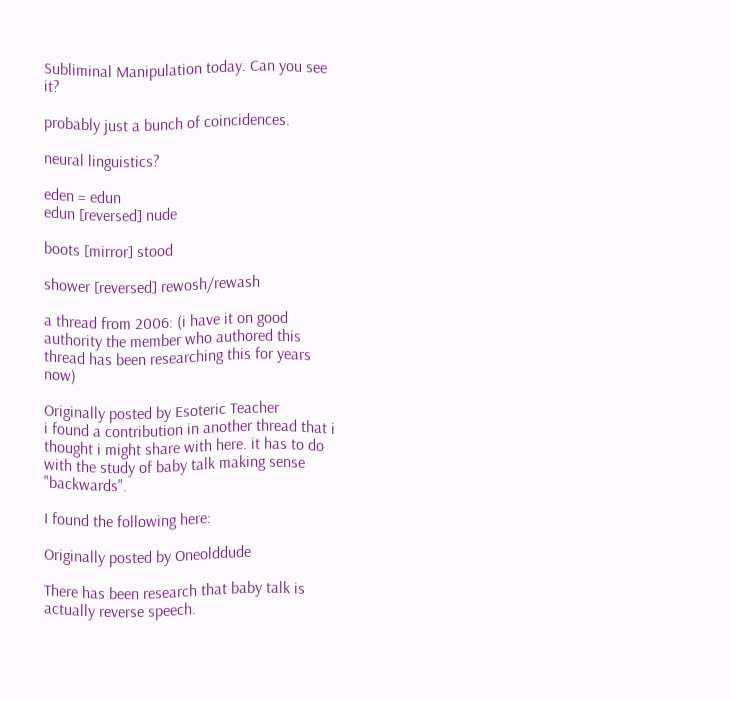Subliminal Manipulation today. Can you see it?

probably just a bunch of coincidences.

neural linguistics?

eden = edun
edun [reversed] nude

boots [mirror] stood

shower [reversed] rewosh/rewash

a thread from 2006: (i have it on good authority the member who authored this thread has been researching this for years now)

Originally posted by Esoteric Teacher
i found a contribution in another thread that i thought i might share with here. it has to do with the study of baby talk making sense "backwards".

I found the following here:

Originally posted by Oneolddude

There has been research that baby talk is actually reverse speech.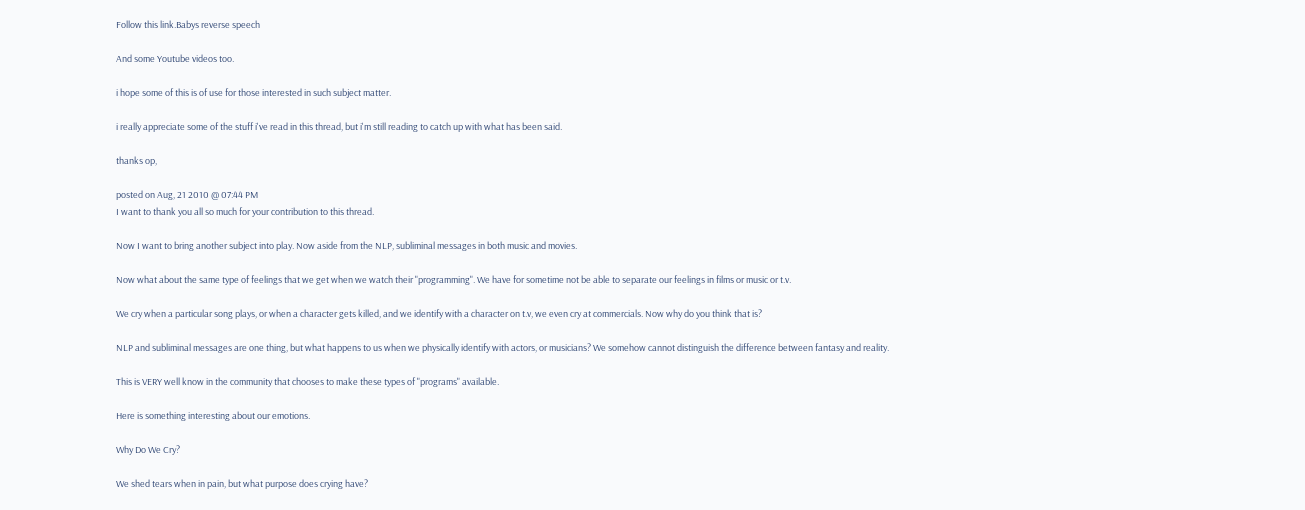Follow this link.Babys reverse speech

And some Youtube videos too.

i hope some of this is of use for those interested in such subject matter.

i really appreciate some of the stuff i've read in this thread, but i'm still reading to catch up with what has been said.

thanks op,

posted on Aug, 21 2010 @ 07:44 PM
I want to thank you all so much for your contribution to this thread.

Now I want to bring another subject into play. Now aside from the NLP, subliminal messages in both music and movies.

Now what about the same type of feelings that we get when we watch their "programming". We have for sometime not be able to separate our feelings in films or music or t.v.

We cry when a particular song plays, or when a character gets killed, and we identify with a character on t.v, we even cry at commercials. Now why do you think that is?

NLP and subliminal messages are one thing, but what happens to us when we physically identify with actors, or musicians? We somehow cannot distinguish the difference between fantasy and reality.

This is VERY well know in the community that chooses to make these types of "programs" available.

Here is something interesting about our emotions.

Why Do We Cry?

We shed tears when in pain, but what purpose does crying have?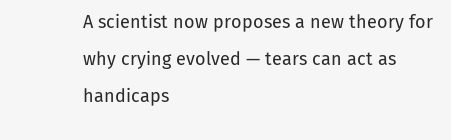A scientist now proposes a new theory for why crying evolved — tears can act as handicaps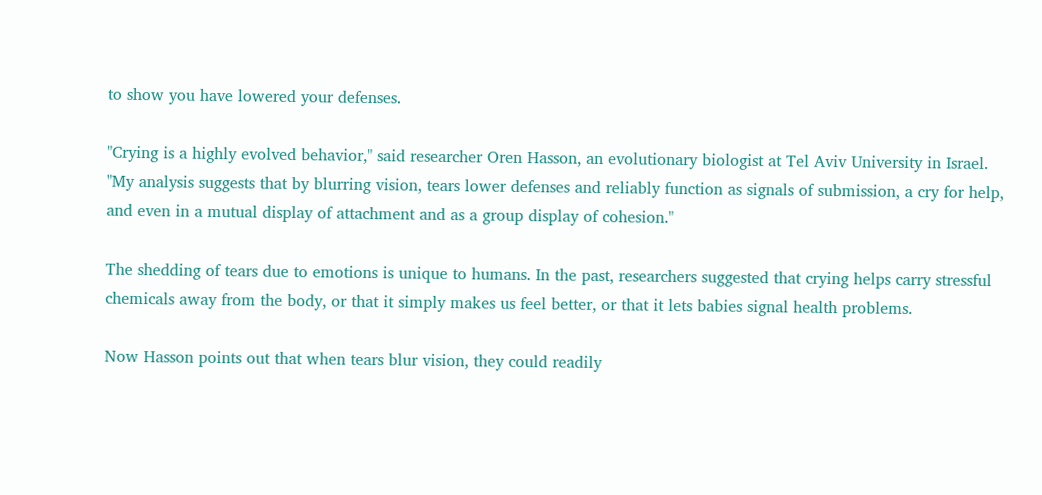to show you have lowered your defenses.

"Crying is a highly evolved behavior," said researcher Oren Hasson, an evolutionary biologist at Tel Aviv University in Israel. "My analysis suggests that by blurring vision, tears lower defenses and reliably function as signals of submission, a cry for help, and even in a mutual display of attachment and as a group display of cohesion."

The shedding of tears due to emotions is unique to humans. In the past, researchers suggested that crying helps carry stressful chemicals away from the body, or that it simply makes us feel better, or that it lets babies signal health problems.

Now Hasson points out that when tears blur vision, they could readily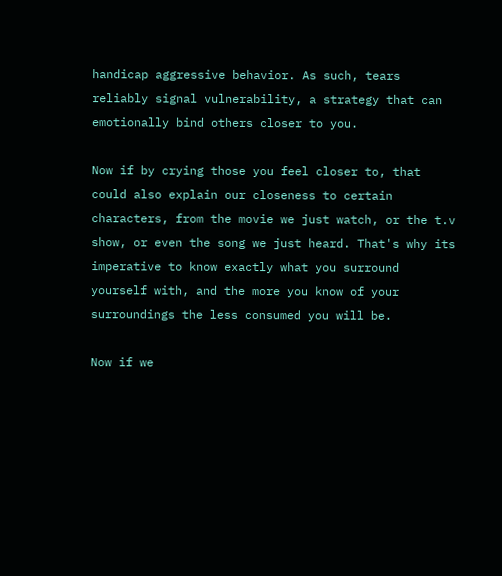handicap aggressive behavior. As such, tears reliably signal vulnerability, a strategy that can emotionally bind others closer to you.

Now if by crying those you feel closer to, that could also explain our closeness to certain characters, from the movie we just watch, or the t.v show, or even the song we just heard. That's why its imperative to know exactly what you surround yourself with, and the more you know of your surroundings the less consumed you will be.

Now if we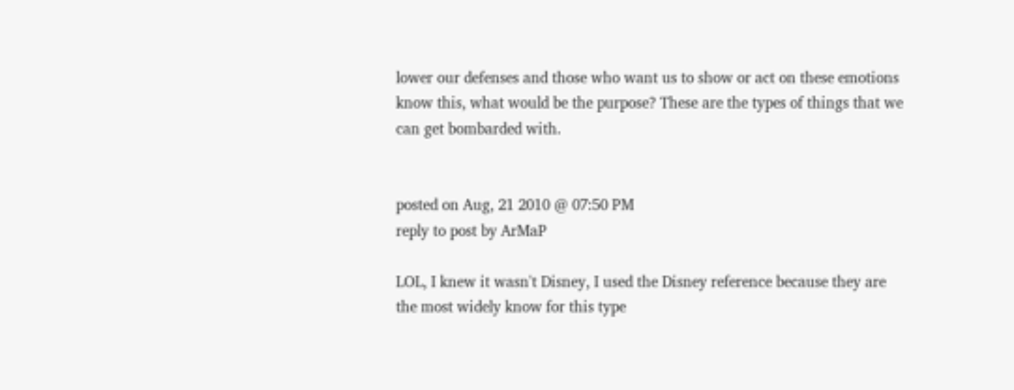lower our defenses and those who want us to show or act on these emotions know this, what would be the purpose? These are the types of things that we can get bombarded with.


posted on Aug, 21 2010 @ 07:50 PM
reply to post by ArMaP

LOL, I knew it wasn't Disney, I used the Disney reference because they are the most widely know for this type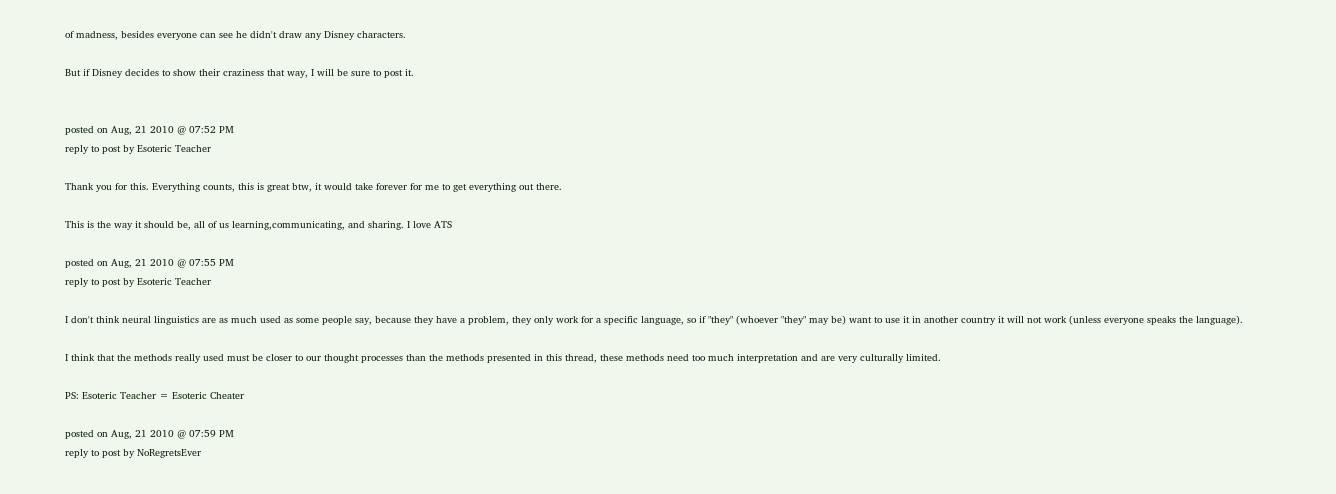of madness, besides everyone can see he didn't draw any Disney characters.

But if Disney decides to show their craziness that way, I will be sure to post it.


posted on Aug, 21 2010 @ 07:52 PM
reply to post by Esoteric Teacher

Thank you for this. Everything counts, this is great btw, it would take forever for me to get everything out there.

This is the way it should be, all of us learning,communicating, and sharing. I love ATS

posted on Aug, 21 2010 @ 07:55 PM
reply to post by Esoteric Teacher

I don't think neural linguistics are as much used as some people say, because they have a problem, they only work for a specific language, so if "they" (whoever "they" may be) want to use it in another country it will not work (unless everyone speaks the language).

I think that the methods really used must be closer to our thought processes than the methods presented in this thread, these methods need too much interpretation and are very culturally limited.

PS: Esoteric Teacher = Esoteric Cheater

posted on Aug, 21 2010 @ 07:59 PM
reply to post by NoRegretsEver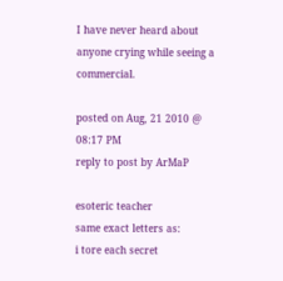I have never heard about anyone crying while seeing a commercial.

posted on Aug, 21 2010 @ 08:17 PM
reply to post by ArMaP

esoteric teacher
same exact letters as:
i tore each secret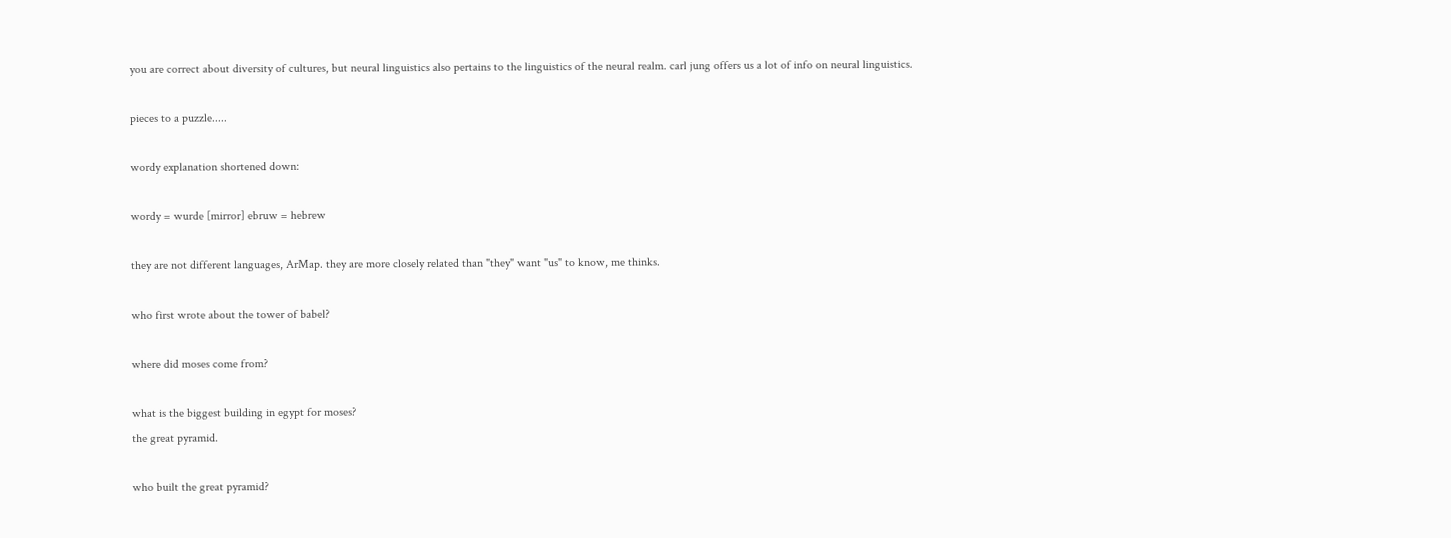you are correct about diversity of cultures, but neural linguistics also pertains to the linguistics of the neural realm. carl jung offers us a lot of info on neural linguistics.

pieces to a puzzle.....

wordy explanation shortened down:

wordy = wurde [mirror] ebruw = hebrew

they are not different languages, ArMap. they are more closely related than "they" want "us" to know, me thinks.

who first wrote about the tower of babel?

where did moses come from?

what is the biggest building in egypt for moses?
the great pyramid.

who built the great pyramid?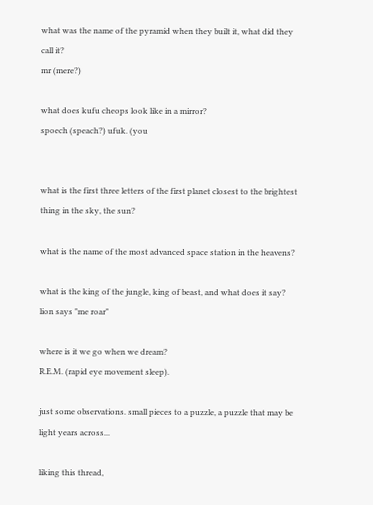what was the name of the pyramid when they built it, what did they call it?
mr (mere?)

what does kufu cheops look like in a mirror?
spoech (speach?) ufuk. (you


what is the first three letters of the first planet closest to the brightest thing in the sky, the sun?

what is the name of the most advanced space station in the heavens?

what is the king of the jungle, king of beast, and what does it say?
lion says "me roar"

where is it we go when we dream?
R.E.M. (rapid eye movement sleep).

just some observations. small pieces to a puzzle, a puzzle that may be light years across...

liking this thread,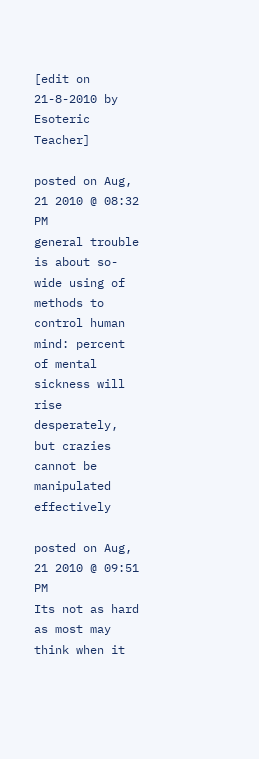[edit on 21-8-2010 by Esoteric Teacher]

posted on Aug, 21 2010 @ 08:32 PM
general trouble is about so-wide using of methods to control human mind: percent of mental sickness will rise desperately, but crazies cannot be manipulated effectively

posted on Aug, 21 2010 @ 09:51 PM
Its not as hard as most may think when it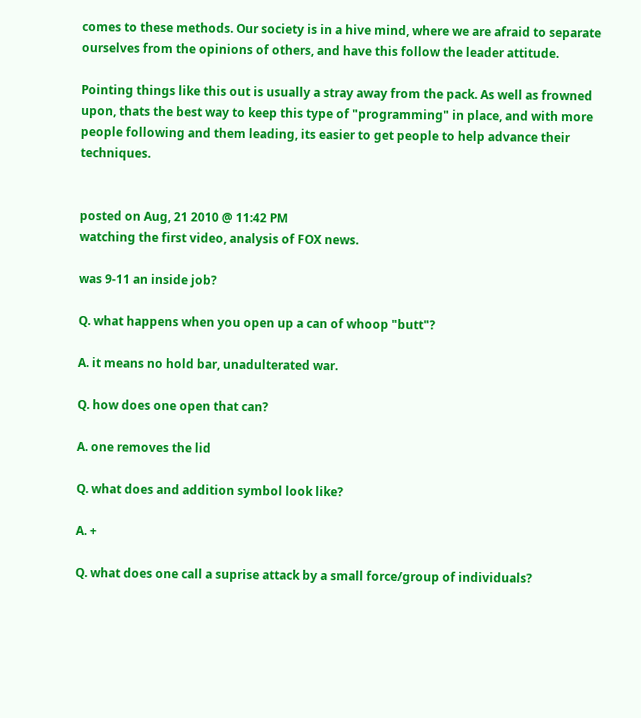comes to these methods. Our society is in a hive mind, where we are afraid to separate ourselves from the opinions of others, and have this follow the leader attitude.

Pointing things like this out is usually a stray away from the pack. As well as frowned upon, thats the best way to keep this type of "programming" in place, and with more people following and them leading, its easier to get people to help advance their techniques.


posted on Aug, 21 2010 @ 11:42 PM
watching the first video, analysis of FOX news.

was 9-11 an inside job?

Q. what happens when you open up a can of whoop "butt"?

A. it means no hold bar, unadulterated war.

Q. how does one open that can?

A. one removes the lid

Q. what does and addition symbol look like?

A. +

Q. what does one call a suprise attack by a small force/group of individuals?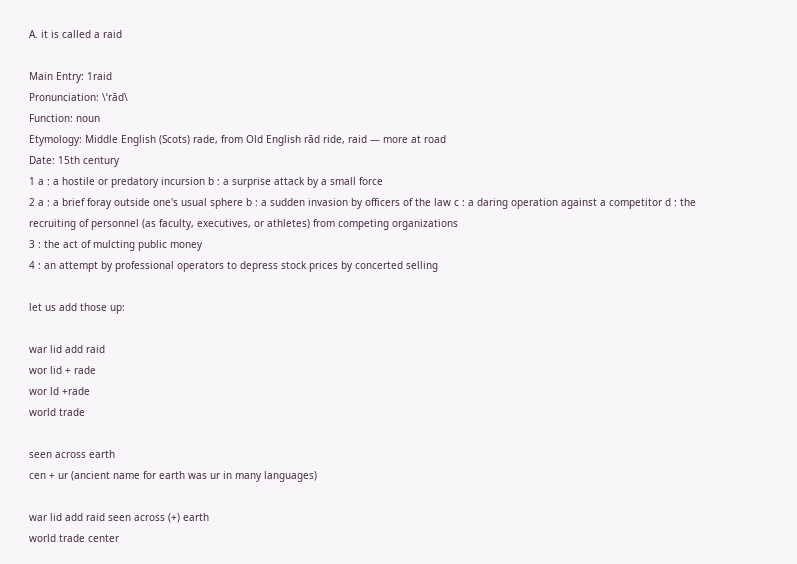A. it is called a raid

Main Entry: 1raid
Pronunciation: \ˈrād\
Function: noun
Etymology: Middle English (Scots) rade, from Old English rād ride, raid — more at road
Date: 15th century
1 a : a hostile or predatory incursion b : a surprise attack by a small force
2 a : a brief foray outside one's usual sphere b : a sudden invasion by officers of the law c : a daring operation against a competitor d : the recruiting of personnel (as faculty, executives, or athletes) from competing organizations
3 : the act of mulcting public money
4 : an attempt by professional operators to depress stock prices by concerted selling

let us add those up:

war lid add raid
wor lid + rade
wor ld +rade
world trade

seen across earth
cen + ur (ancient name for earth was ur in many languages)

war lid add raid seen across (+) earth
world trade center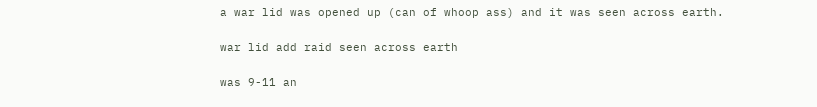a war lid was opened up (can of whoop ass) and it was seen across earth.

war lid add raid seen across earth

was 9-11 an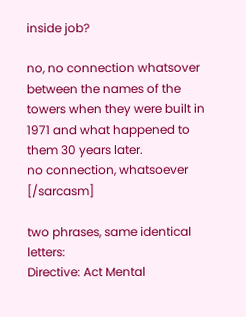inside job?

no, no connection whatsover between the names of the towers when they were built in 1971 and what happened to them 30 years later.
no connection, whatsoever [/sarcasm]

two phrases, same identical letters:
Directive: Act Mental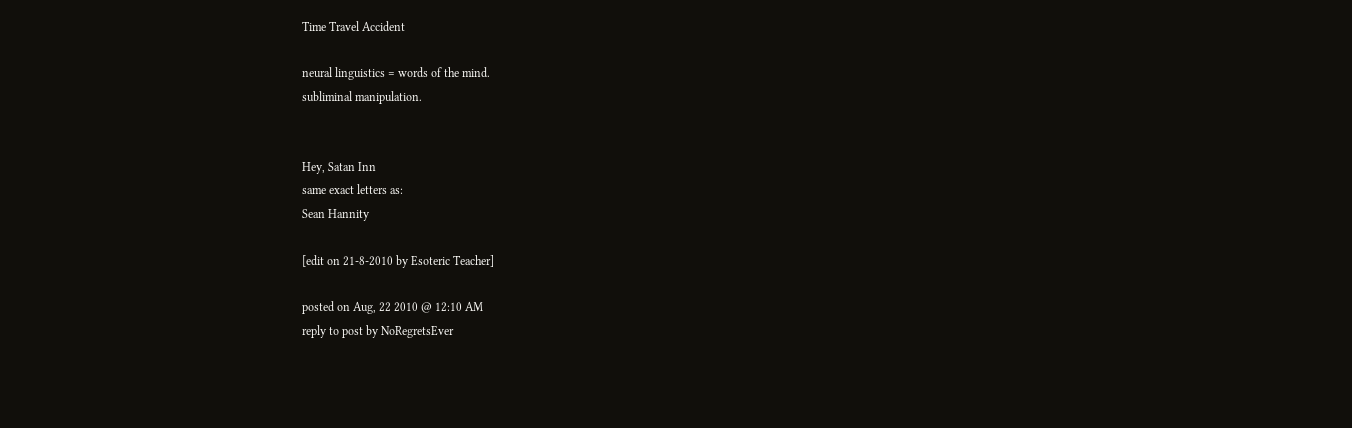Time Travel Accident

neural linguistics = words of the mind.
subliminal manipulation.


Hey, Satan Inn
same exact letters as:
Sean Hannity

[edit on 21-8-2010 by Esoteric Teacher]

posted on Aug, 22 2010 @ 12:10 AM
reply to post by NoRegretsEver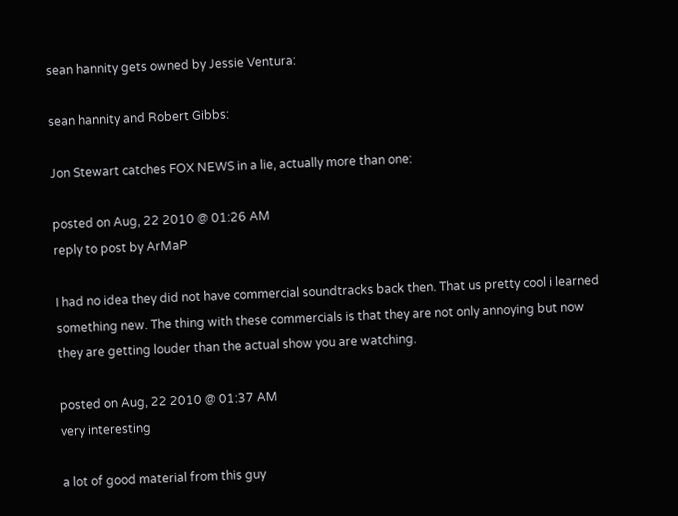sean hannity gets owned by Jessie Ventura:

sean hannity and Robert Gibbs:

Jon Stewart catches FOX NEWS in a lie, actually more than one:

posted on Aug, 22 2010 @ 01:26 AM
reply to post by ArMaP

I had no idea they did not have commercial soundtracks back then. That us pretty cool i learned something new. The thing with these commercials is that they are not only annoying but now they are getting louder than the actual show you are watching.

posted on Aug, 22 2010 @ 01:37 AM
very interesting

a lot of good material from this guy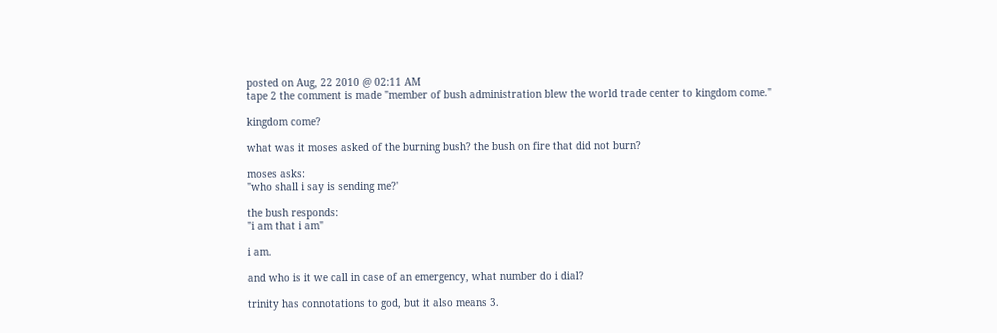posted on Aug, 22 2010 @ 02:11 AM
tape 2 the comment is made "member of bush administration blew the world trade center to kingdom come."

kingdom come?

what was it moses asked of the burning bush? the bush on fire that did not burn?

moses asks:
"who shall i say is sending me?'

the bush responds:
"i am that i am"

i am.

and who is it we call in case of an emergency, what number do i dial?

trinity has connotations to god, but it also means 3.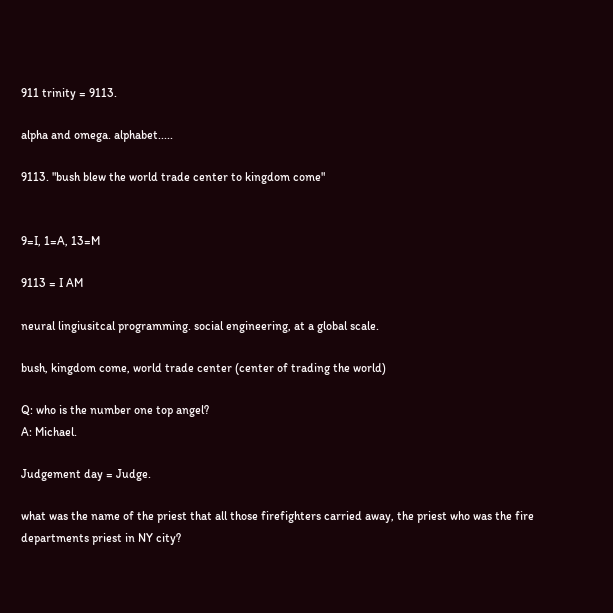911 trinity = 9113.

alpha and omega. alphabet.....

9113. "bush blew the world trade center to kingdom come"


9=I, 1=A, 13=M

9113 = I AM

neural lingiusitcal programming. social engineering, at a global scale.

bush, kingdom come, world trade center (center of trading the world)

Q: who is the number one top angel?
A: Michael.

Judgement day = Judge.

what was the name of the priest that all those firefighters carried away, the priest who was the fire departments priest in NY city?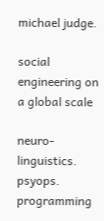michael judge.

social engineering on a global scale

neuro-linguistics. psyops. programming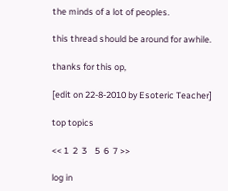the minds of a lot of peoples.

this thread should be around for awhile.

thanks for this op,

[edit on 22-8-2010 by Esoteric Teacher]

top topics

<< 1  2  3    5  6  7 >>

log in